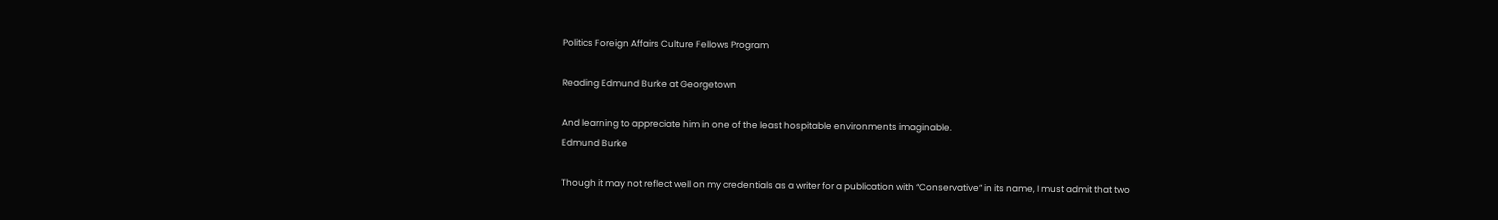Politics Foreign Affairs Culture Fellows Program

Reading Edmund Burke at Georgetown

And learning to appreciate him in one of the least hospitable environments imaginable.
Edmund Burke

Though it may not reflect well on my credentials as a writer for a publication with “Conservative” in its name, I must admit that two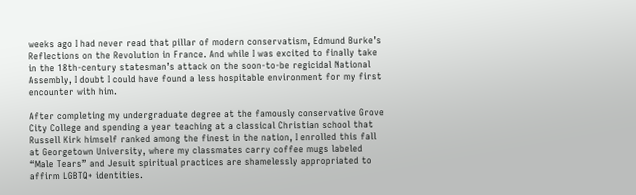weeks ago I had never read that pillar of modern conservatism, Edmund Burke’s Reflections on the Revolution in France. And while I was excited to finally take in the 18th-century statesman’s attack on the soon-to-be regicidal National Assembly, I doubt I could have found a less hospitable environment for my first encounter with him.

After completing my undergraduate degree at the famously conservative Grove City College and spending a year teaching at a classical Christian school that Russell Kirk himself ranked among the finest in the nation, I enrolled this fall at Georgetown University, where my classmates carry coffee mugs labeled “Male Tears” and Jesuit spiritual practices are shamelessly appropriated to affirm LGBTQ+ identities.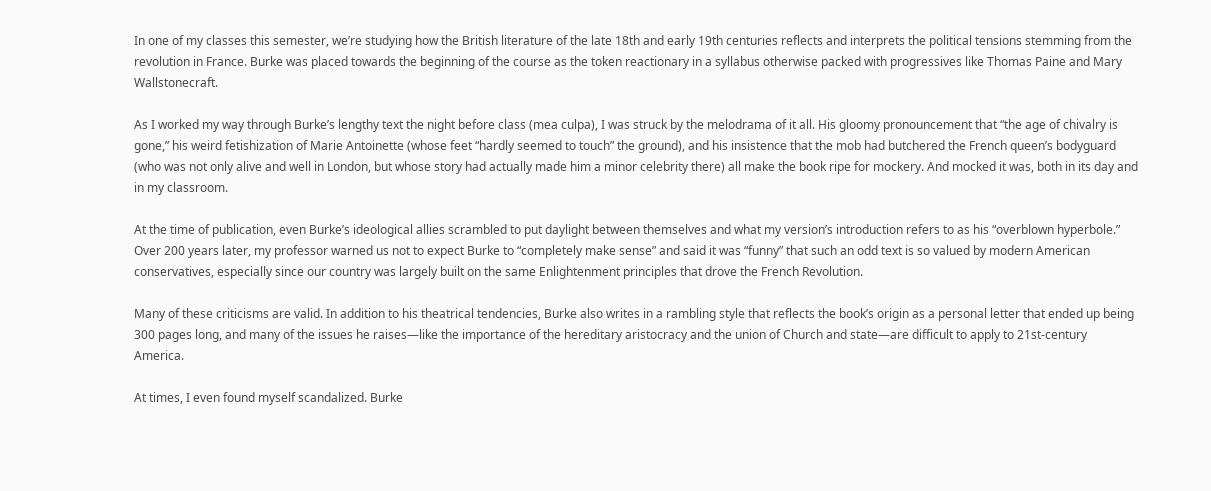In one of my classes this semester, we’re studying how the British literature of the late 18th and early 19th centuries reflects and interprets the political tensions stemming from the revolution in France. Burke was placed towards the beginning of the course as the token reactionary in a syllabus otherwise packed with progressives like Thomas Paine and Mary Wallstonecraft.

As I worked my way through Burke’s lengthy text the night before class (mea culpa), I was struck by the melodrama of it all. His gloomy pronouncement that “the age of chivalry is gone,” his weird fetishization of Marie Antoinette (whose feet “hardly seemed to touch” the ground), and his insistence that the mob had butchered the French queen’s bodyguard (who was not only alive and well in London, but whose story had actually made him a minor celebrity there) all make the book ripe for mockery. And mocked it was, both in its day and in my classroom.

At the time of publication, even Burke’s ideological allies scrambled to put daylight between themselves and what my version’s introduction refers to as his “overblown hyperbole.” Over 200 years later, my professor warned us not to expect Burke to “completely make sense” and said it was “funny” that such an odd text is so valued by modern American conservatives, especially since our country was largely built on the same Enlightenment principles that drove the French Revolution.

Many of these criticisms are valid. In addition to his theatrical tendencies, Burke also writes in a rambling style that reflects the book’s origin as a personal letter that ended up being 300 pages long, and many of the issues he raises—like the importance of the hereditary aristocracy and the union of Church and state—are difficult to apply to 21st-century America.

At times, I even found myself scandalized. Burke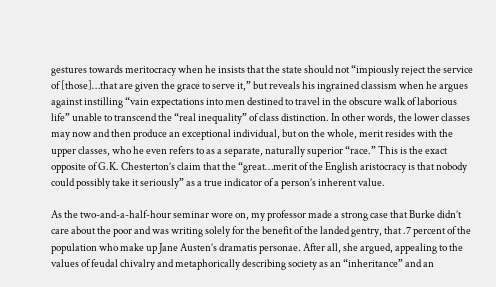gestures towards meritocracy when he insists that the state should not “impiously reject the service of [those]…that are given the grace to serve it,” but reveals his ingrained classism when he argues against instilling “vain expectations into men destined to travel in the obscure walk of laborious life” unable to transcend the “real inequality” of class distinction. In other words, the lower classes may now and then produce an exceptional individual, but on the whole, merit resides with the upper classes, who he even refers to as a separate, naturally superior “race.” This is the exact opposite of G.K. Chesterton’s claim that the “great…merit of the English aristocracy is that nobody could possibly take it seriously” as a true indicator of a person’s inherent value.

As the two-and-a-half-hour seminar wore on, my professor made a strong case that Burke didn’t care about the poor and was writing solely for the benefit of the landed gentry, that .7 percent of the population who make up Jane Austen’s dramatis personae. After all, she argued, appealing to the values of feudal chivalry and metaphorically describing society as an “inheritance” and an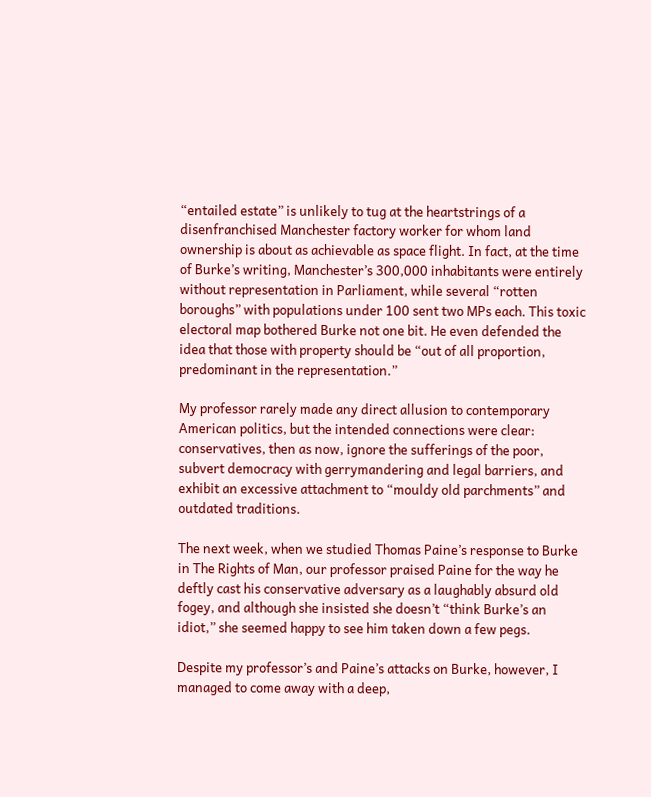“entailed estate” is unlikely to tug at the heartstrings of a disenfranchised Manchester factory worker for whom land ownership is about as achievable as space flight. In fact, at the time of Burke’s writing, Manchester’s 300,000 inhabitants were entirely without representation in Parliament, while several “rotten boroughs” with populations under 100 sent two MPs each. This toxic electoral map bothered Burke not one bit. He even defended the idea that those with property should be “out of all proportion, predominant in the representation.”

My professor rarely made any direct allusion to contemporary American politics, but the intended connections were clear: conservatives, then as now, ignore the sufferings of the poor, subvert democracy with gerrymandering and legal barriers, and exhibit an excessive attachment to “mouldy old parchments” and outdated traditions.

The next week, when we studied Thomas Paine’s response to Burke in The Rights of Man, our professor praised Paine for the way he deftly cast his conservative adversary as a laughably absurd old fogey, and although she insisted she doesn’t “think Burke’s an idiot,” she seemed happy to see him taken down a few pegs.

Despite my professor’s and Paine’s attacks on Burke, however, I managed to come away with a deep,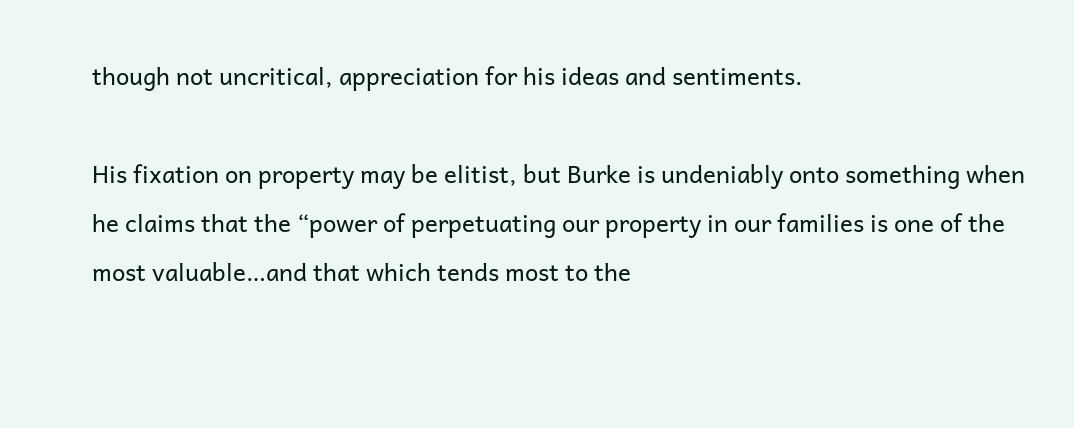though not uncritical, appreciation for his ideas and sentiments.

His fixation on property may be elitist, but Burke is undeniably onto something when he claims that the “power of perpetuating our property in our families is one of the most valuable…and that which tends most to the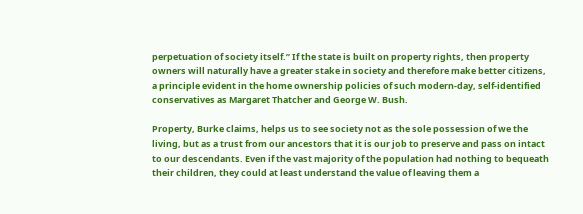perpetuation of society itself.” If the state is built on property rights, then property owners will naturally have a greater stake in society and therefore make better citizens, a principle evident in the home ownership policies of such modern-day, self-identified conservatives as Margaret Thatcher and George W. Bush.

Property, Burke claims, helps us to see society not as the sole possession of we the living, but as a trust from our ancestors that it is our job to preserve and pass on intact to our descendants. Even if the vast majority of the population had nothing to bequeath their children, they could at least understand the value of leaving them a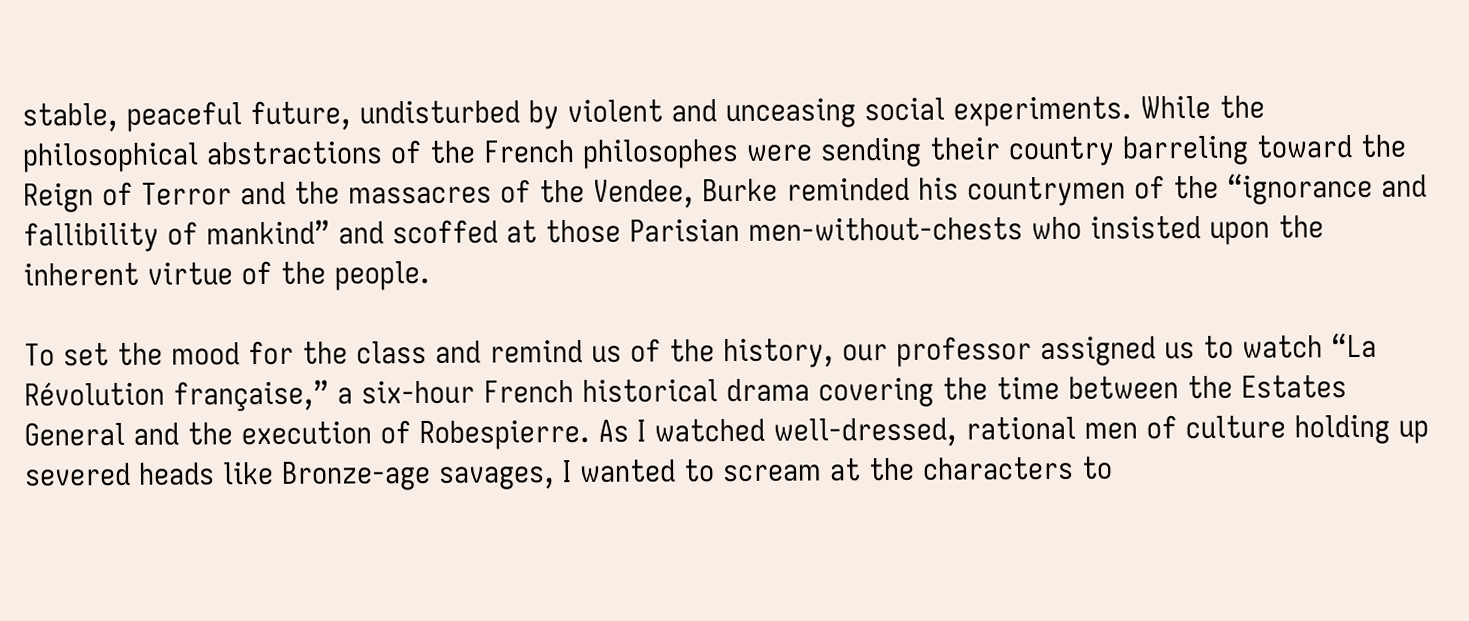stable, peaceful future, undisturbed by violent and unceasing social experiments. While the philosophical abstractions of the French philosophes were sending their country barreling toward the Reign of Terror and the massacres of the Vendee, Burke reminded his countrymen of the “ignorance and fallibility of mankind” and scoffed at those Parisian men-without-chests who insisted upon the inherent virtue of the people.

To set the mood for the class and remind us of the history, our professor assigned us to watch “La Révolution française,” a six-hour French historical drama covering the time between the Estates General and the execution of Robespierre. As I watched well-dressed, rational men of culture holding up severed heads like Bronze-age savages, I wanted to scream at the characters to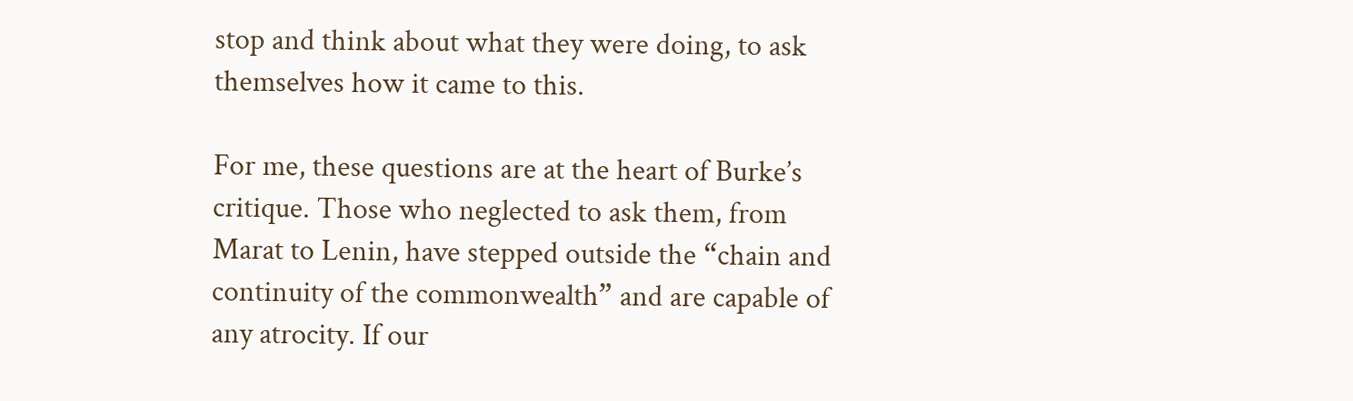stop and think about what they were doing, to ask themselves how it came to this.

For me, these questions are at the heart of Burke’s critique. Those who neglected to ask them, from Marat to Lenin, have stepped outside the “chain and continuity of the commonwealth” and are capable of any atrocity. If our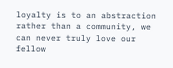loyalty is to an abstraction rather than a community, we can never truly love our fellow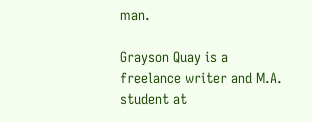man.

Grayson Quay is a freelance writer and M.A. student at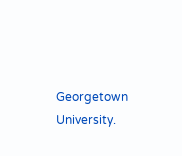Georgetown University.